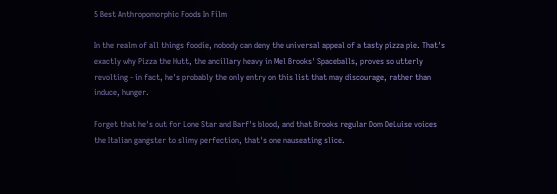5 Best Anthropomorphic Foods In Film

In the realm of all things foodie, nobody can deny the universal appeal of a tasty pizza pie. That's exactly why Pizza the Hutt, the ancillary heavy in Mel Brooks' Spaceballs, proves so utterly revolting - in fact, he's probably the only entry on this list that may discourage, rather than induce, hunger.

Forget that he's out for Lone Star and Barf's blood, and that Brooks regular Dom DeLuise voices the Italian gangster to slimy perfection, that's one nauseating slice.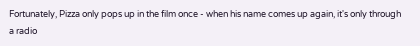Fortunately, Pizza only pops up in the film once - when his name comes up again, it's only through a radio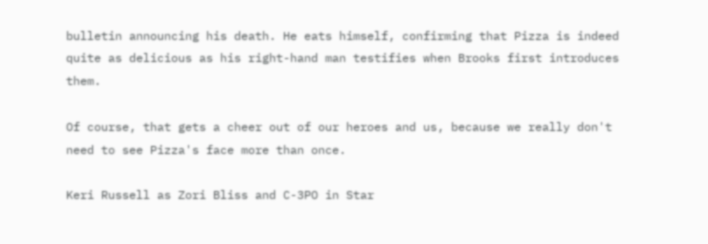bulletin announcing his death. He eats himself, confirming that Pizza is indeed quite as delicious as his right-hand man testifies when Brooks first introduces them.

Of course, that gets a cheer out of our heroes and us, because we really don't need to see Pizza's face more than once.

Keri Russell as Zori Bliss and C-3PO in Star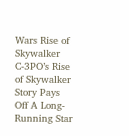Wars Rise of Skywalker
C-3PO’s Rise of Skywalker Story Pays Off A Long-Running Star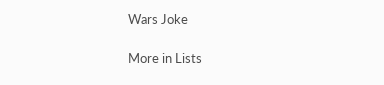Wars Joke

More in Lists